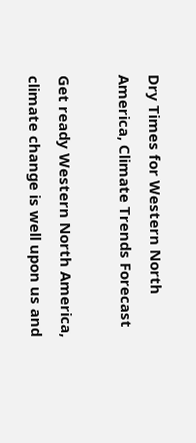Dry Times for Western North America, Climate Trends Forecast

Get ready Western North America, climate change is well upon us and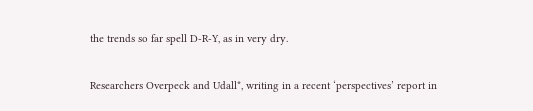the trends so far spell D-R-Y, as in very dry.

Researchers Overpeck and Udall*, writing in a recent ‘perspectives’ report in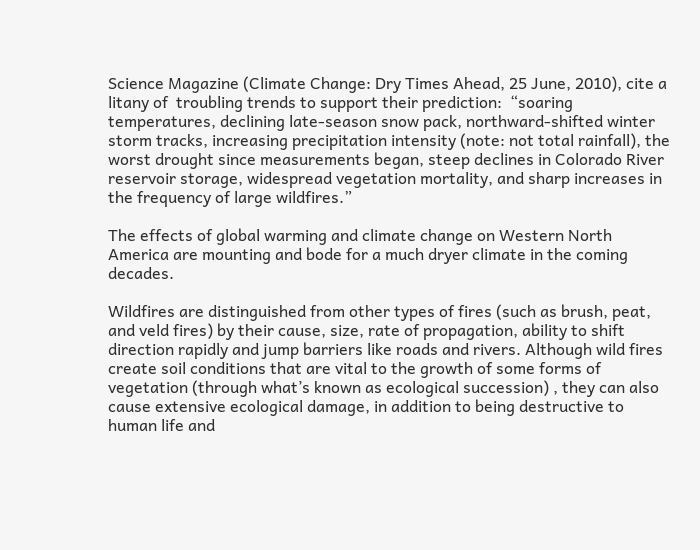Science Magazine (Climate Change: Dry Times Ahead, 25 June, 2010), cite a litany of  troubling trends to support their prediction:  “soaring temperatures, declining late-season snow pack, northward-shifted winter storm tracks, increasing precipitation intensity (note: not total rainfall), the worst drought since measurements began, steep declines in Colorado River reservoir storage, widespread vegetation mortality, and sharp increases in the frequency of large wildfires.”

The effects of global warming and climate change on Western North America are mounting and bode for a much dryer climate in the coming decades.

Wildfires are distinguished from other types of fires (such as brush, peat, and veld fires) by their cause, size, rate of propagation, ability to shift direction rapidly and jump barriers like roads and rivers. Although wild fires create soil conditions that are vital to the growth of some forms of vegetation (through what’s known as ecological succession) , they can also cause extensive ecological damage, in addition to being destructive to human life and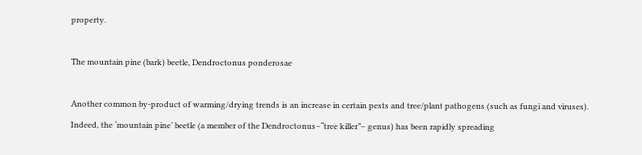property.

The mountain pine (bark) beetle, Dendroctonus ponderosae

Another common by-product of warming/drying trends is an increase in certain pests and tree/plant pathogens (such as fungi and viruses). Indeed, the ‘mountain pine’ beetle (a member of the Dendroctonus–“tree killer”– genus) has been rapidly spreading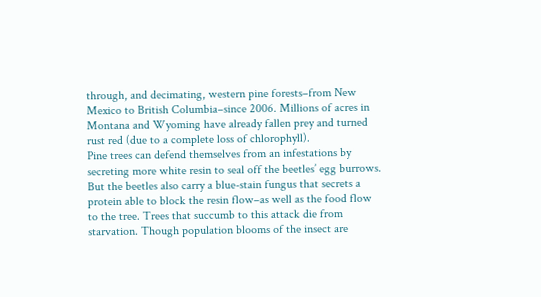through, and decimating, western pine forests–from New Mexico to British Columbia–since 2006. Millions of acres in Montana and Wyoming have already fallen prey and turned rust red (due to a complete loss of chlorophyll).
Pine trees can defend themselves from an infestations by secreting more white resin to seal off the beetles’ egg burrows. But the beetles also carry a blue-stain fungus that secrets a protein able to block the resin flow–as well as the food flow to the tree. Trees that succumb to this attack die from starvation. Though population blooms of the insect are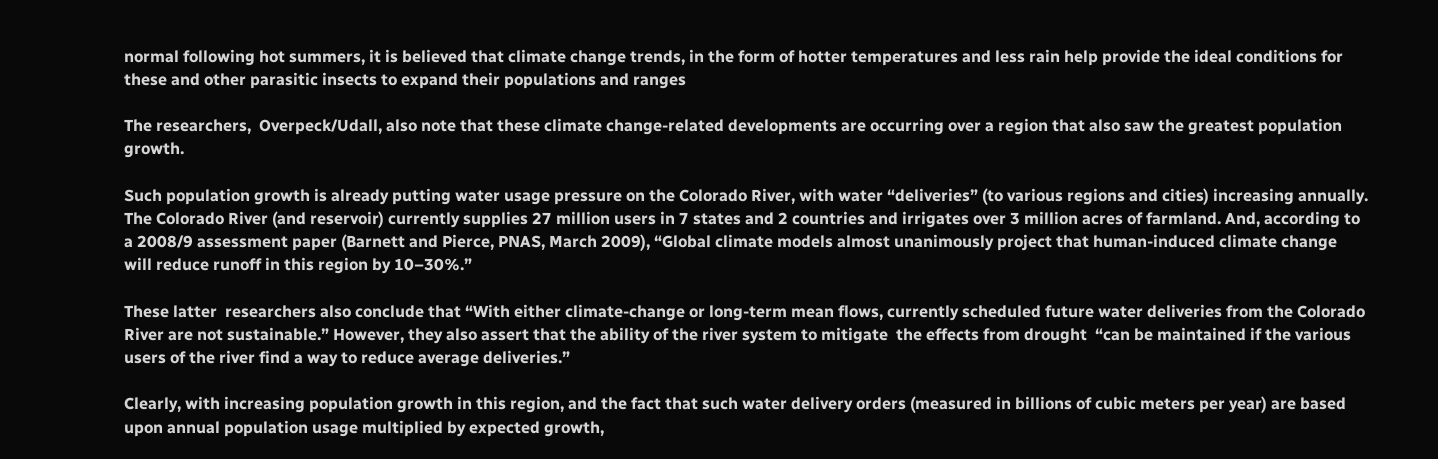normal following hot summers, it is believed that climate change trends, in the form of hotter temperatures and less rain help provide the ideal conditions for these and other parasitic insects to expand their populations and ranges

The researchers,  Overpeck/Udall, also note that these climate change-related developments are occurring over a region that also saw the greatest population growth.

Such population growth is already putting water usage pressure on the Colorado River, with water “deliveries” (to various regions and cities) increasing annually. The Colorado River (and reservoir) currently supplies 27 million users in 7 states and 2 countries and irrigates over 3 million acres of farmland. And, according to a 2008/9 assessment paper (Barnett and Pierce, PNAS, March 2009), “Global climate models almost unanimously project that human-induced climate change will reduce runoff in this region by 10–30%.”

These latter  researchers also conclude that “With either climate-change or long-term mean flows, currently scheduled future water deliveries from the Colorado River are not sustainable.” However, they also assert that the ability of the river system to mitigate  the effects from drought  “can be maintained if the various users of the river find a way to reduce average deliveries.”

Clearly, with increasing population growth in this region, and the fact that such water delivery orders (measured in billions of cubic meters per year) are based upon annual population usage multiplied by expected growth,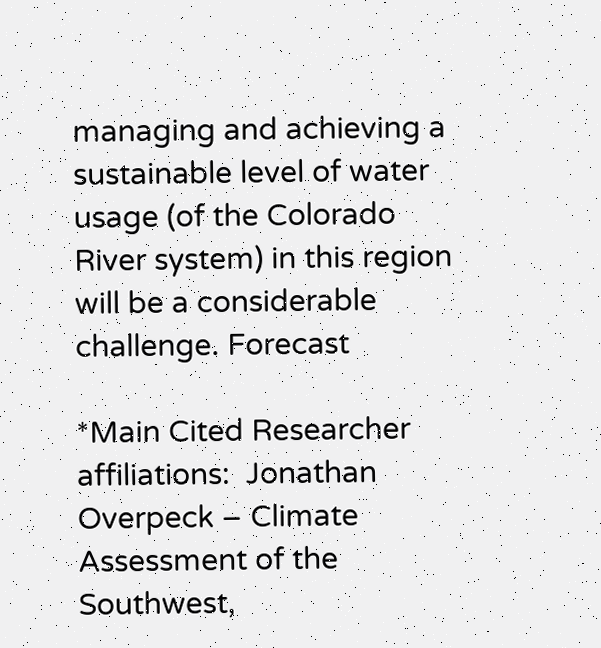managing and achieving a sustainable level of water usage (of the Colorado River system) in this region will be a considerable challenge. Forecast

*Main Cited Researcher affiliations:  Jonathan Overpeck – Climate Assessment of the Southwest,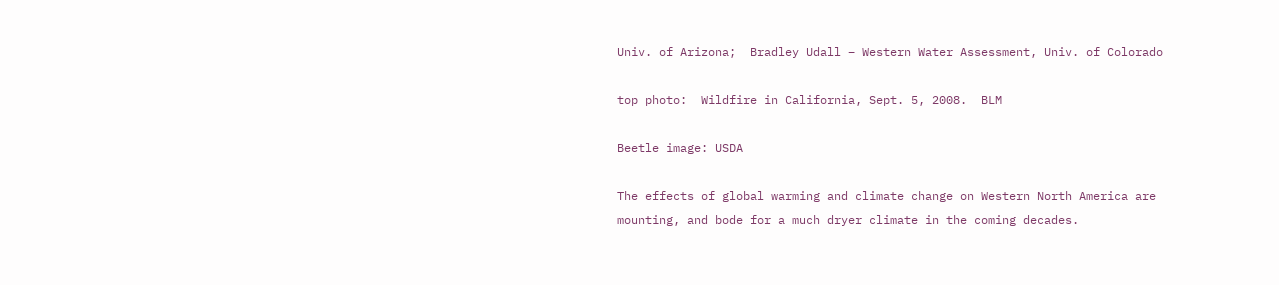Univ. of Arizona;  Bradley Udall – Western Water Assessment, Univ. of Colorado

top photo:  Wildfire in California, Sept. 5, 2008.  BLM

Beetle image: USDA

The effects of global warming and climate change on Western North America are mounting, and bode for a much dryer climate in the coming decades.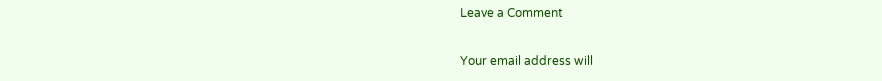Leave a Comment

Your email address will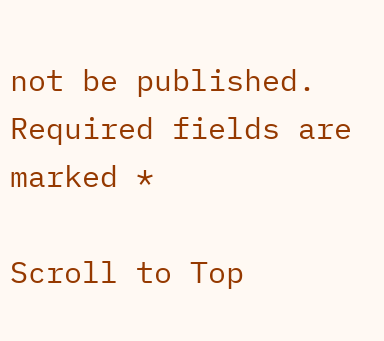not be published. Required fields are marked *

Scroll to Top